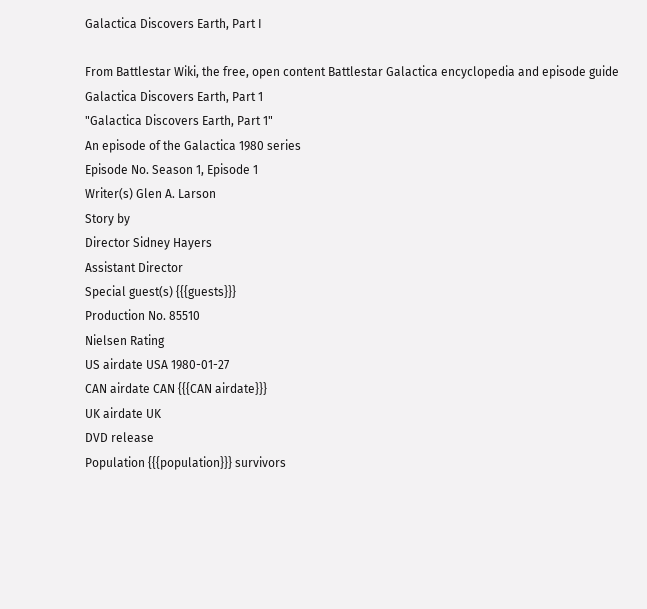Galactica Discovers Earth, Part I

From Battlestar Wiki, the free, open content Battlestar Galactica encyclopedia and episode guide
Galactica Discovers Earth, Part 1
"Galactica Discovers Earth, Part 1"
An episode of the Galactica 1980 series
Episode No. Season 1, Episode 1
Writer(s) Glen A. Larson
Story by
Director Sidney Hayers
Assistant Director
Special guest(s) {{{guests}}}
Production No. 85510
Nielsen Rating
US airdate USA 1980-01-27
CAN airdate CAN {{{CAN airdate}}}
UK airdate UK
DVD release
Population {{{population}}} survivors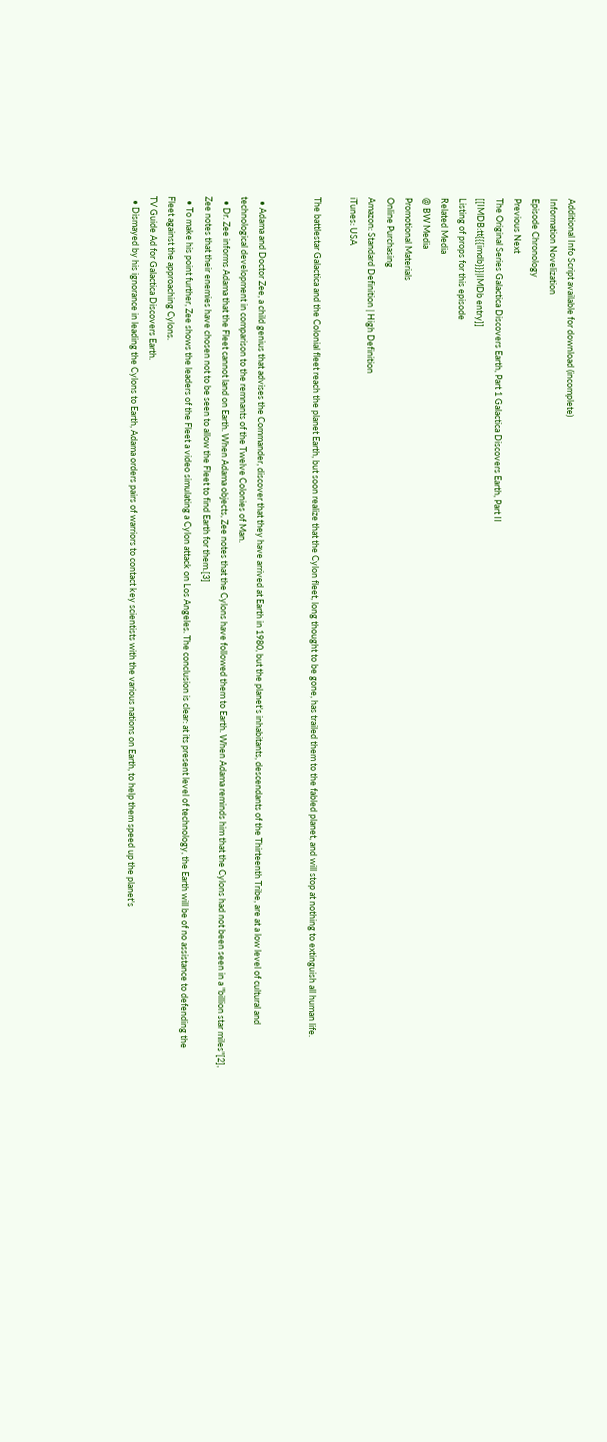Additional Info Script available for download (incomplete)
Information Novelization
Episode Chronology
Previous Next
The Original Series Galactica Discovers Earth, Part 1 Galactica Discovers Earth, Part II
[[IMDB:tt{{{imdb}}}|IMDb entry]]
Listing of props for this episode
Related Media
@ BW Media
Promotional Materials
Online Purchasing
Amazon: Standard Definition | High Definition
iTunes: USA

The battlestar Galactica and the Colonial fleet reach the planet Earth, but soon realize that the Cylon fleet, long thought to be gone, has trailed them to the fabled planet, and will stop at nothing to extinguish all human life.


  • Adama and Doctor Zee, a child genius that advises the Commander, discover that they have arrived at Earth in 1980, but the planet's inhabitants, descendants of the Thirteenth Tribe, are at a low level of cultural and technological development in comparison to the remnants of the Twelve Colonies of Man.
  • Dr. Zee informs Adama that the Fleet cannot land on Earth. When Adama objects, Zee notes that the Cylons have followed them to Earth. When Adama reminds him that the Cylons had not been seen in a "billion star miles"[2], Zee notes that their enemies have chosen not to be seen to allow the Fleet to find Earth for them.[3]
  • To make his point further, Zee shows the leaders of the Fleet a video simulating a Cylon attack on Los Angeles. The conclusion is clear: at its present level of technology, the Earth will be of no assistance to defending the Fleet against the approaching Cylons.
TV Guide Ad for Galactica Discovers Earth.
  • Dismayed by his ignorance in leading the Cylons to Earth, Adama orders pairs of warriors to contact key scientists with the various nations on Earth, to help them speed up the planet's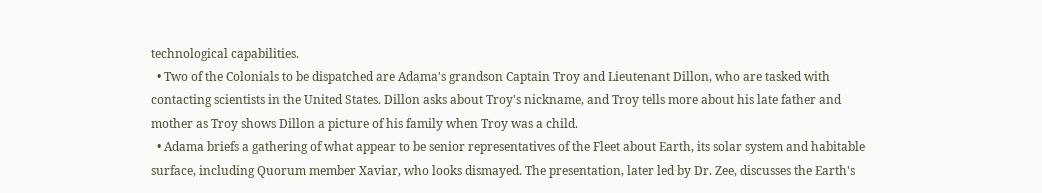technological capabilities.
  • Two of the Colonials to be dispatched are Adama's grandson Captain Troy and Lieutenant Dillon, who are tasked with contacting scientists in the United States. Dillon asks about Troy's nickname, and Troy tells more about his late father and mother as Troy shows Dillon a picture of his family when Troy was a child.
  • Adama briefs a gathering of what appear to be senior representatives of the Fleet about Earth, its solar system and habitable surface, including Quorum member Xaviar, who looks dismayed. The presentation, later led by Dr. Zee, discusses the Earth's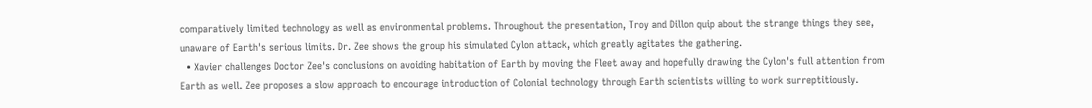comparatively limited technology as well as environmental problems. Throughout the presentation, Troy and Dillon quip about the strange things they see, unaware of Earth's serious limits. Dr. Zee shows the group his simulated Cylon attack, which greatly agitates the gathering.
  • Xavier challenges Doctor Zee's conclusions on avoiding habitation of Earth by moving the Fleet away and hopefully drawing the Cylon's full attention from Earth as well. Zee proposes a slow approach to encourage introduction of Colonial technology through Earth scientists willing to work surreptitiously.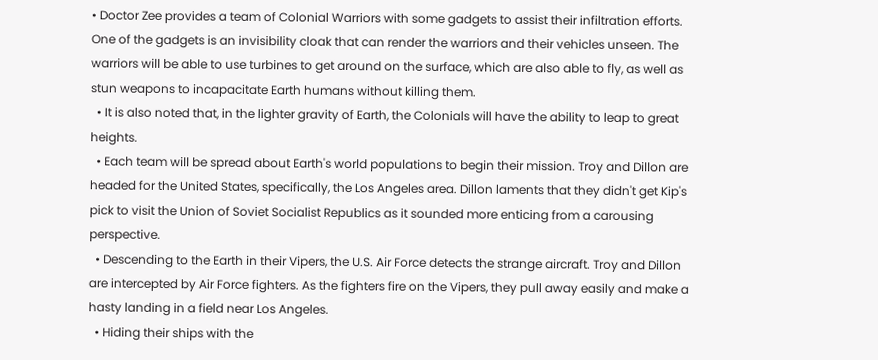• Doctor Zee provides a team of Colonial Warriors with some gadgets to assist their infiltration efforts. One of the gadgets is an invisibility cloak that can render the warriors and their vehicles unseen. The warriors will be able to use turbines to get around on the surface, which are also able to fly, as well as stun weapons to incapacitate Earth humans without killing them.
  • It is also noted that, in the lighter gravity of Earth, the Colonials will have the ability to leap to great heights.
  • Each team will be spread about Earth's world populations to begin their mission. Troy and Dillon are headed for the United States, specifically, the Los Angeles area. Dillon laments that they didn't get Kip's pick to visit the Union of Soviet Socialist Republics as it sounded more enticing from a carousing perspective.
  • Descending to the Earth in their Vipers, the U.S. Air Force detects the strange aircraft. Troy and Dillon are intercepted by Air Force fighters. As the fighters fire on the Vipers, they pull away easily and make a hasty landing in a field near Los Angeles.
  • Hiding their ships with the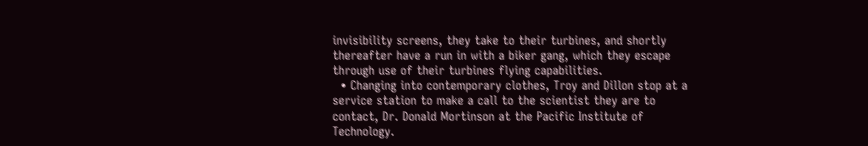invisibility screens, they take to their turbines, and shortly thereafter have a run in with a biker gang, which they escape through use of their turbines flying capabilities.
  • Changing into contemporary clothes, Troy and Dillon stop at a service station to make a call to the scientist they are to contact, Dr. Donald Mortinson at the Pacific Institute of Technology.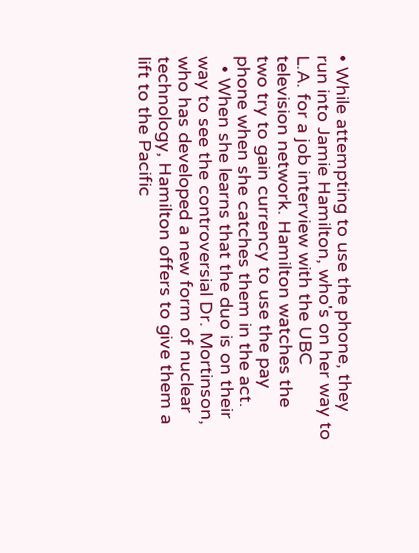• While attempting to use the phone, they run into Jamie Hamilton, who's on her way to L.A. for a job interview with the UBC television network. Hamilton watches the two try to gain currency to use the pay phone when she catches them in the act.
  • When she learns that the duo is on their way to see the controversial Dr. Mortinson, who has developed a new form of nuclear technology, Hamilton offers to give them a lift to the Pacific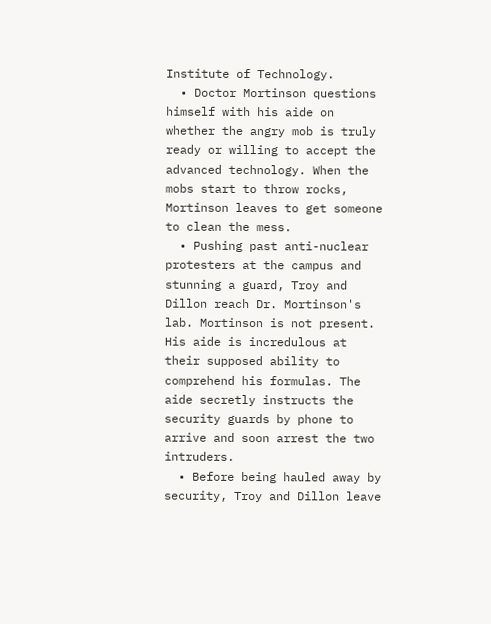Institute of Technology.
  • Doctor Mortinson questions himself with his aide on whether the angry mob is truly ready or willing to accept the advanced technology. When the mobs start to throw rocks, Mortinson leaves to get someone to clean the mess.
  • Pushing past anti-nuclear protesters at the campus and stunning a guard, Troy and Dillon reach Dr. Mortinson's lab. Mortinson is not present. His aide is incredulous at their supposed ability to comprehend his formulas. The aide secretly instructs the security guards by phone to arrive and soon arrest the two intruders.
  • Before being hauled away by security, Troy and Dillon leave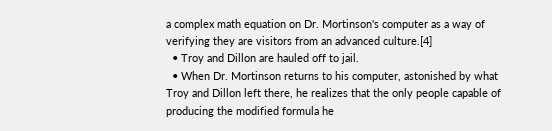a complex math equation on Dr. Mortinson's computer as a way of verifying they are visitors from an advanced culture.[4]
  • Troy and Dillon are hauled off to jail.
  • When Dr. Mortinson returns to his computer, astonished by what Troy and Dillon left there, he realizes that the only people capable of producing the modified formula he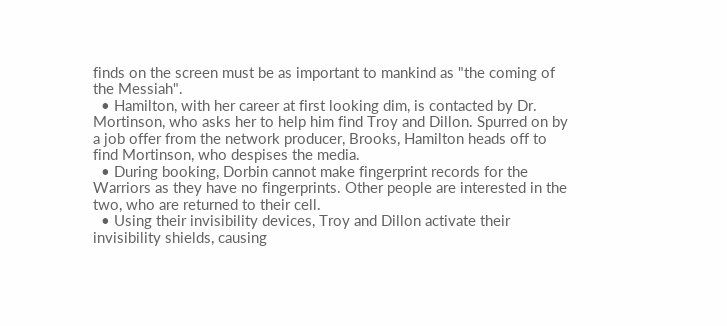finds on the screen must be as important to mankind as "the coming of the Messiah".
  • Hamilton, with her career at first looking dim, is contacted by Dr. Mortinson, who asks her to help him find Troy and Dillon. Spurred on by a job offer from the network producer, Brooks, Hamilton heads off to find Mortinson, who despises the media.
  • During booking, Dorbin cannot make fingerprint records for the Warriors as they have no fingerprints. Other people are interested in the two, who are returned to their cell.
  • Using their invisibility devices, Troy and Dillon activate their invisibility shields, causing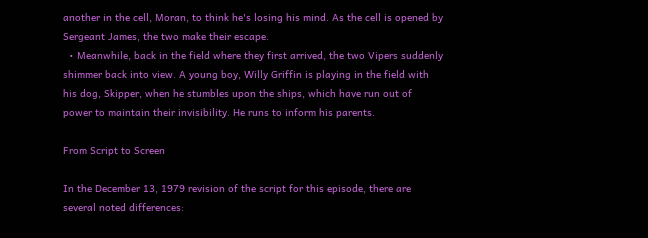another in the cell, Moran, to think he's losing his mind. As the cell is opened by Sergeant James, the two make their escape.
  • Meanwhile, back in the field where they first arrived, the two Vipers suddenly shimmer back into view. A young boy, Willy Griffin is playing in the field with his dog, Skipper, when he stumbles upon the ships, which have run out of power to maintain their invisibility. He runs to inform his parents.

From Script to Screen

In the December 13, 1979 revision of the script for this episode, there are several noted differences: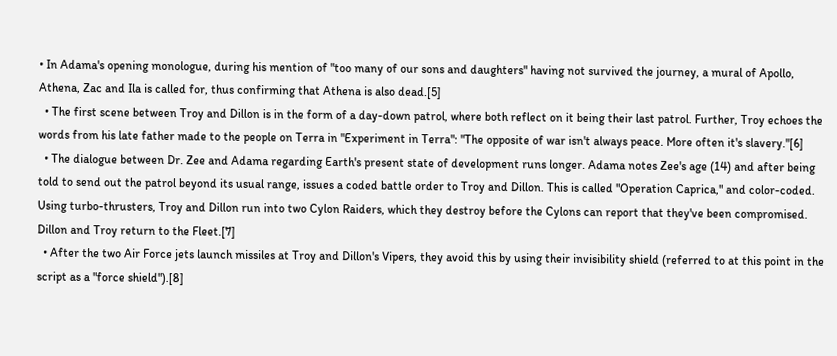• In Adama's opening monologue, during his mention of "too many of our sons and daughters" having not survived the journey, a mural of Apollo, Athena, Zac and Ila is called for, thus confirming that Athena is also dead.[5]
  • The first scene between Troy and Dillon is in the form of a day-down patrol, where both reflect on it being their last patrol. Further, Troy echoes the words from his late father made to the people on Terra in "Experiment in Terra": "The opposite of war isn't always peace. More often it's slavery."[6]
  • The dialogue between Dr. Zee and Adama regarding Earth's present state of development runs longer. Adama notes Zee's age (14) and after being told to send out the patrol beyond its usual range, issues a coded battle order to Troy and Dillon. This is called "Operation Caprica," and color-coded. Using turbo-thrusters, Troy and Dillon run into two Cylon Raiders, which they destroy before the Cylons can report that they've been compromised. Dillon and Troy return to the Fleet.[7]
  • After the two Air Force jets launch missiles at Troy and Dillon's Vipers, they avoid this by using their invisibility shield (referred to at this point in the script as a "force shield").[8]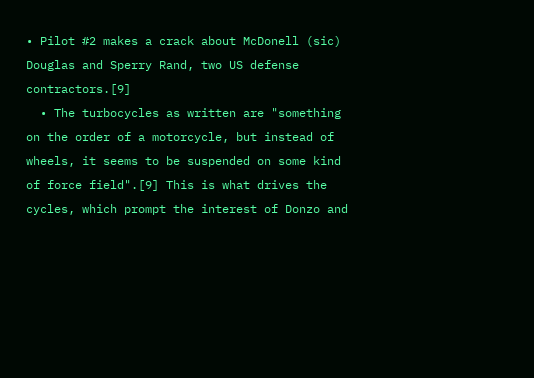• Pilot #2 makes a crack about McDonell (sic) Douglas and Sperry Rand, two US defense contractors.[9]
  • The turbocycles as written are "something on the order of a motorcycle, but instead of wheels, it seems to be suspended on some kind of force field".[9] This is what drives the cycles, which prompt the interest of Donzo and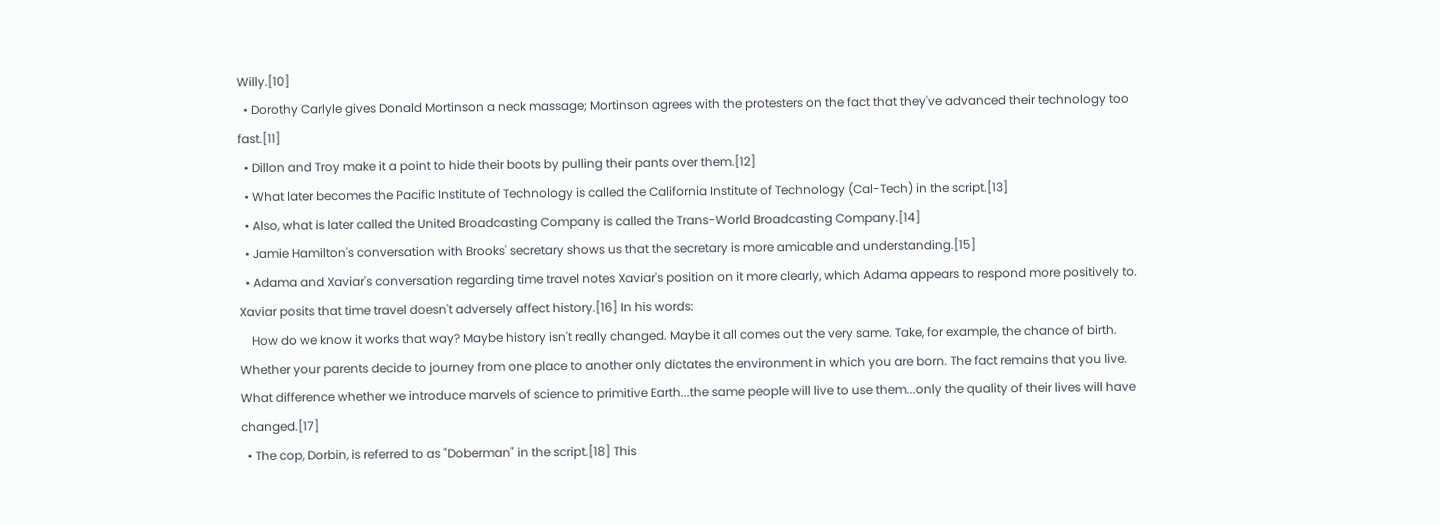Willy.[10]
  • Dorothy Carlyle gives Donald Mortinson a neck massage; Mortinson agrees with the protesters on the fact that they've advanced their technology too fast.[11]
  • Dillon and Troy make it a point to hide their boots by pulling their pants over them.[12]
  • What later becomes the Pacific Institute of Technology is called the California Institute of Technology (Cal-Tech) in the script.[13]
  • Also, what is later called the United Broadcasting Company is called the Trans-World Broadcasting Company.[14]
  • Jamie Hamilton's conversation with Brooks' secretary shows us that the secretary is more amicable and understanding.[15]
  • Adama and Xaviar's conversation regarding time travel notes Xaviar's position on it more clearly, which Adama appears to respond more positively to. Xaviar posits that time travel doesn't adversely affect history.[16] In his words:
    How do we know it works that way? Maybe history isn't really changed. Maybe it all comes out the very same. Take, for example, the chance of birth. Whether your parents decide to journey from one place to another only dictates the environment in which you are born. The fact remains that you live. What difference whether we introduce marvels of science to primitive Earth...the same people will live to use them...only the quality of their lives will have changed.[17]
  • The cop, Dorbin, is referred to as "Doberman" in the script.[18] This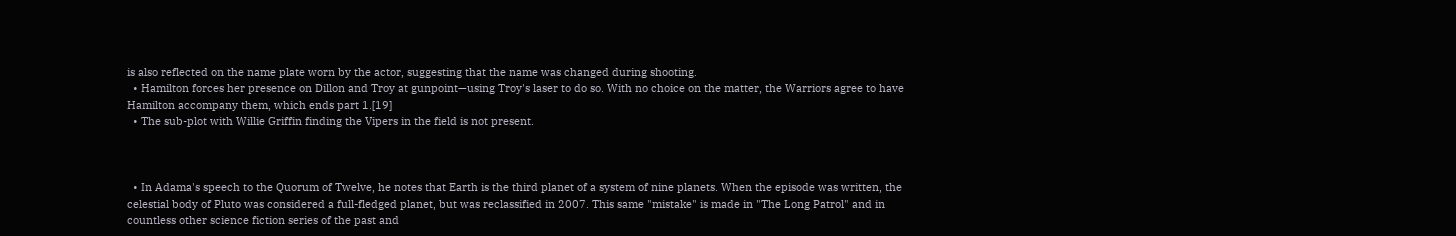is also reflected on the name plate worn by the actor, suggesting that the name was changed during shooting.
  • Hamilton forces her presence on Dillon and Troy at gunpoint—using Troy's laser to do so. With no choice on the matter, the Warriors agree to have Hamilton accompany them, which ends part 1.[19]
  • The sub-plot with Willie Griffin finding the Vipers in the field is not present.



  • In Adama's speech to the Quorum of Twelve, he notes that Earth is the third planet of a system of nine planets. When the episode was written, the celestial body of Pluto was considered a full-fledged planet, but was reclassified in 2007. This same "mistake" is made in "The Long Patrol" and in countless other science fiction series of the past and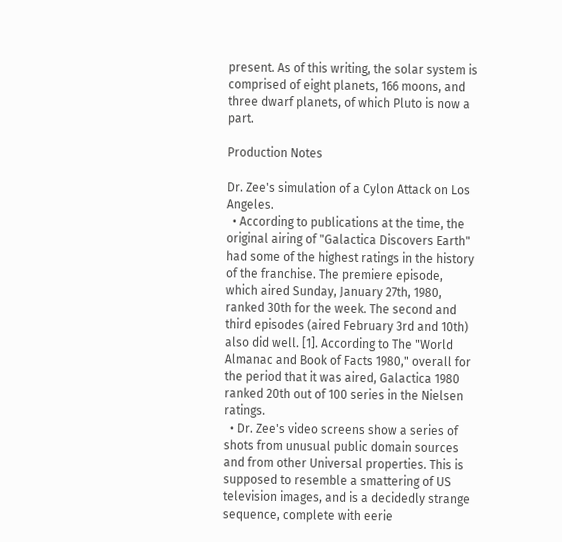present. As of this writing, the solar system is comprised of eight planets, 166 moons, and three dwarf planets, of which Pluto is now a part.

Production Notes

Dr. Zee's simulation of a Cylon Attack on Los Angeles.
  • According to publications at the time, the original airing of "Galactica Discovers Earth" had some of the highest ratings in the history of the franchise. The premiere episode, which aired Sunday, January 27th, 1980, ranked 30th for the week. The second and third episodes (aired February 3rd and 10th) also did well. [1]. According to The "World Almanac and Book of Facts 1980," overall for the period that it was aired, Galactica 1980 ranked 20th out of 100 series in the Nielsen ratings.
  • Dr. Zee's video screens show a series of shots from unusual public domain sources and from other Universal properties. This is supposed to resemble a smattering of US television images, and is a decidedly strange sequence, complete with eerie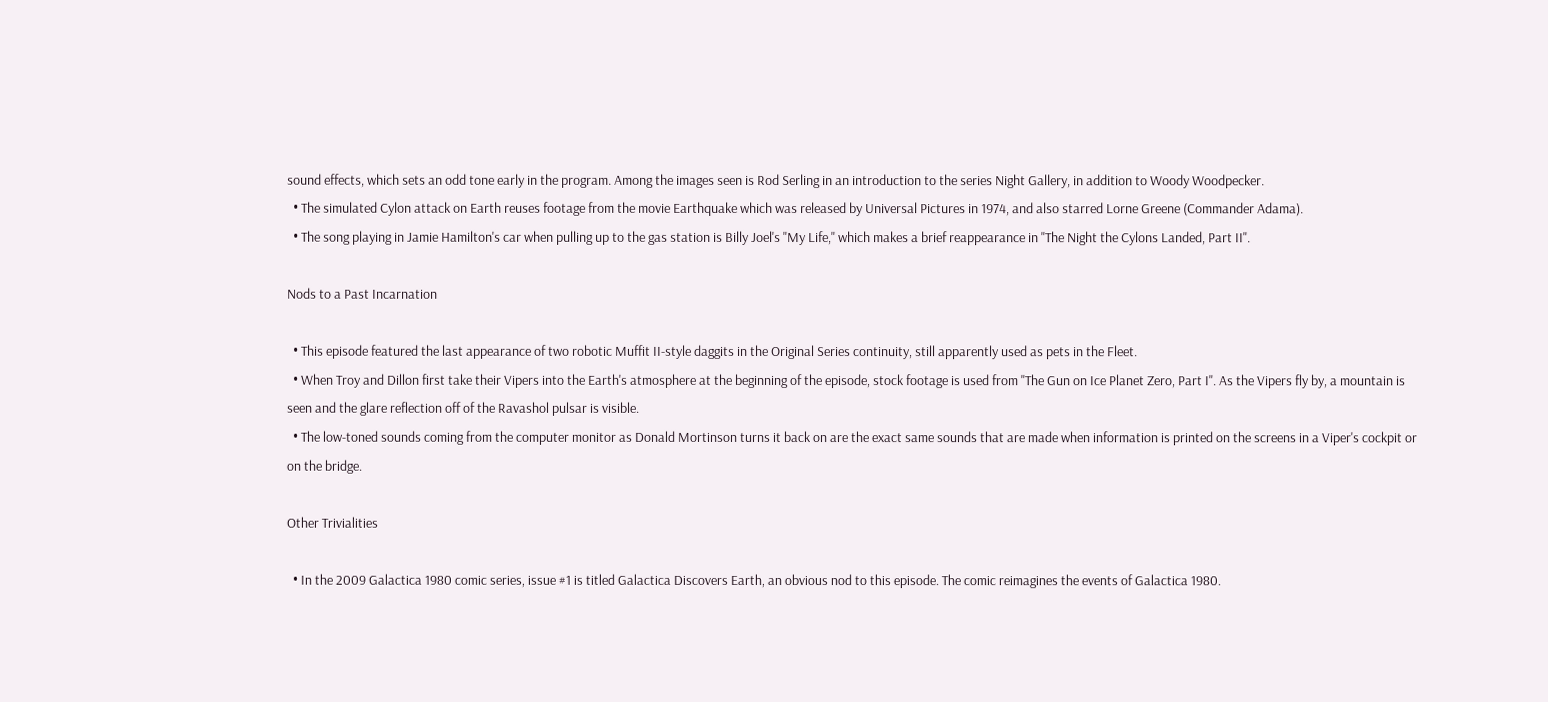sound effects, which sets an odd tone early in the program. Among the images seen is Rod Serling in an introduction to the series Night Gallery, in addition to Woody Woodpecker.
  • The simulated Cylon attack on Earth reuses footage from the movie Earthquake which was released by Universal Pictures in 1974, and also starred Lorne Greene (Commander Adama).
  • The song playing in Jamie Hamilton's car when pulling up to the gas station is Billy Joel's "My Life," which makes a brief reappearance in "The Night the Cylons Landed, Part II".

Nods to a Past Incarnation

  • This episode featured the last appearance of two robotic Muffit II-style daggits in the Original Series continuity, still apparently used as pets in the Fleet.
  • When Troy and Dillon first take their Vipers into the Earth's atmosphere at the beginning of the episode, stock footage is used from "The Gun on Ice Planet Zero, Part I". As the Vipers fly by, a mountain is seen and the glare reflection off of the Ravashol pulsar is visible.
  • The low-toned sounds coming from the computer monitor as Donald Mortinson turns it back on are the exact same sounds that are made when information is printed on the screens in a Viper's cockpit or on the bridge.

Other Trivialities

  • In the 2009 Galactica 1980 comic series, issue #1 is titled Galactica Discovers Earth, an obvious nod to this episode. The comic reimagines the events of Galactica 1980.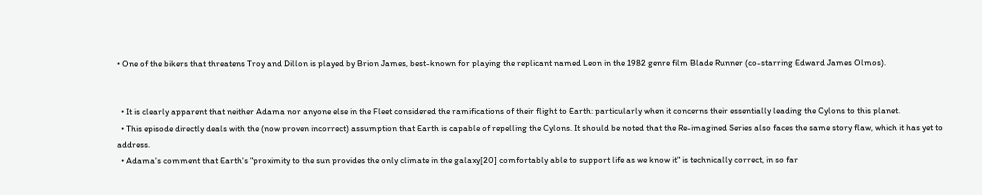• One of the bikers that threatens Troy and Dillon is played by Brion James, best-known for playing the replicant named Leon in the 1982 genre film Blade Runner (co-starring Edward James Olmos).


  • It is clearly apparent that neither Adama nor anyone else in the Fleet considered the ramifications of their flight to Earth: particularly when it concerns their essentially leading the Cylons to this planet.
  • This episode directly deals with the (now proven incorrect) assumption that Earth is capable of repelling the Cylons. It should be noted that the Re-imagined Series also faces the same story flaw, which it has yet to address.
  • Adama's comment that Earth's "proximity to the sun provides the only climate in the galaxy[20] comfortably able to support life as we know it" is technically correct, in so far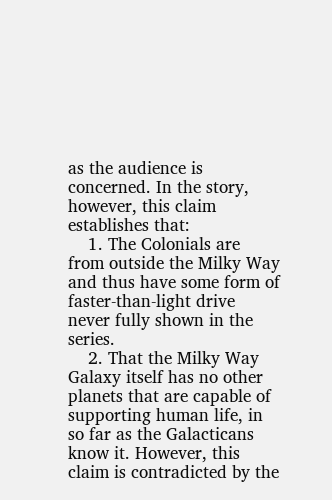as the audience is concerned. In the story, however, this claim establishes that:
    1. The Colonials are from outside the Milky Way and thus have some form of faster-than-light drive never fully shown in the series.
    2. That the Milky Way Galaxy itself has no other planets that are capable of supporting human life, in so far as the Galacticans know it. However, this claim is contradicted by the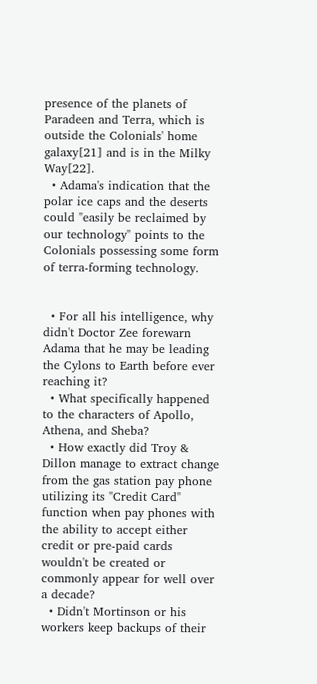presence of the planets of Paradeen and Terra, which is outside the Colonials' home galaxy[21] and is in the Milky Way[22].
  • Adama's indication that the polar ice caps and the deserts could "easily be reclaimed by our technology" points to the Colonials possessing some form of terra-forming technology.


  • For all his intelligence, why didn't Doctor Zee forewarn Adama that he may be leading the Cylons to Earth before ever reaching it?
  • What specifically happened to the characters of Apollo, Athena, and Sheba?
  • How exactly did Troy & Dillon manage to extract change from the gas station pay phone utilizing its "Credit Card" function when pay phones with the ability to accept either credit or pre-paid cards wouldn't be created or commonly appear for well over a decade?
  • Didn't Mortinson or his workers keep backups of their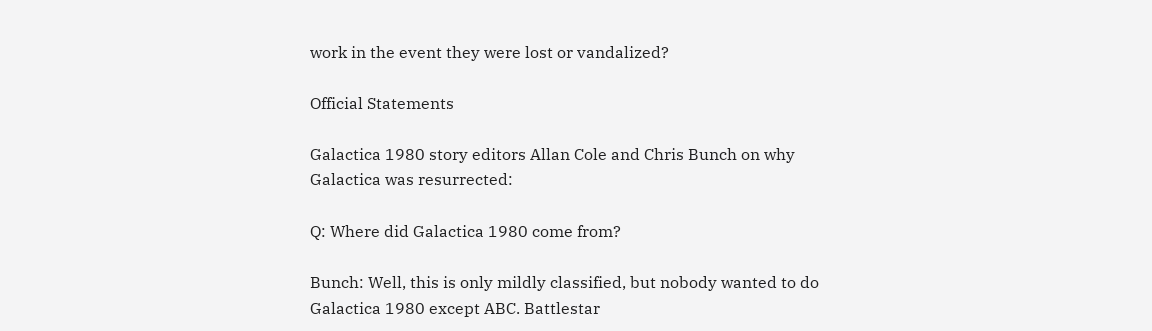work in the event they were lost or vandalized?

Official Statements

Galactica 1980 story editors Allan Cole and Chris Bunch on why Galactica was resurrected:

Q: Where did Galactica 1980 come from?

Bunch: Well, this is only mildly classified, but nobody wanted to do Galactica 1980 except ABC. Battlestar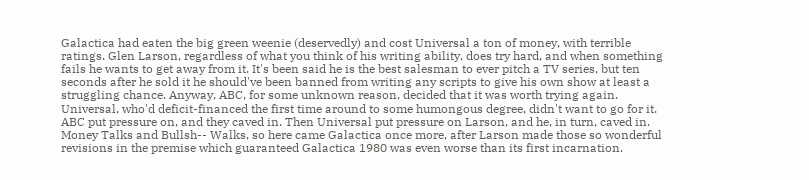Galactica had eaten the big green weenie (deservedly) and cost Universal a ton of money, with terrible ratings. Glen Larson, regardless of what you think of his writing ability, does try hard, and when something fails he wants to get away from it. It's been said he is the best salesman to ever pitch a TV series, but ten seconds after he sold it he should've been banned from writing any scripts to give his own show at least a struggling chance. Anyway, ABC, for some unknown reason, decided that it was worth trying again. Universal, who'd deficit-financed the first time around to some humongous degree, didn't want to go for it. ABC put pressure on, and they caved in. Then Universal put pressure on Larson, and he, in turn, caved in. Money Talks and Bullsh-- Walks, so here came Galactica once more, after Larson made those so wonderful revisions in the premise which guaranteed Galactica 1980 was even worse than its first incarnation.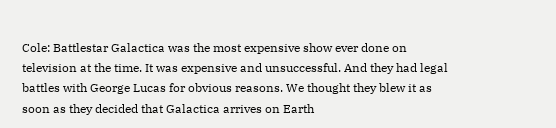Cole: Battlestar Galactica was the most expensive show ever done on television at the time. It was expensive and unsuccessful. And they had legal battles with George Lucas for obvious reasons. We thought they blew it as soon as they decided that Galactica arrives on Earth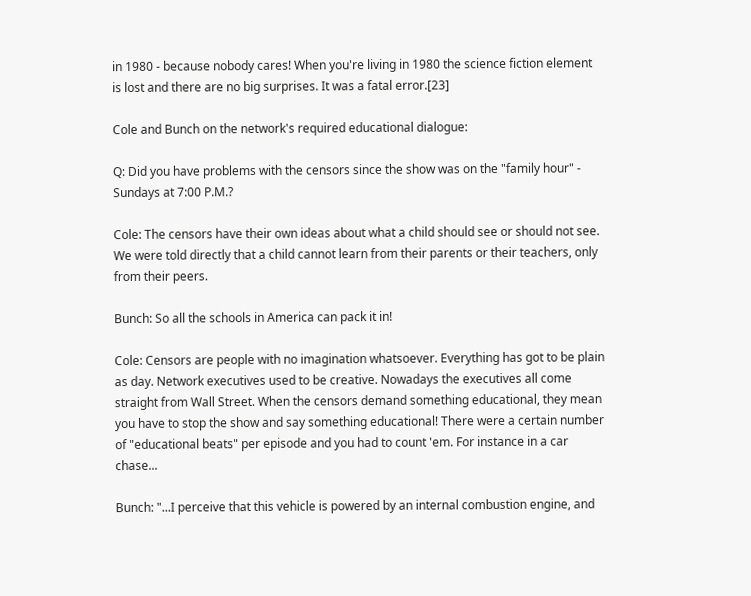in 1980 - because nobody cares! When you're living in 1980 the science fiction element is lost and there are no big surprises. It was a fatal error.[23]

Cole and Bunch on the network's required educational dialogue:

Q: Did you have problems with the censors since the show was on the "family hour" - Sundays at 7:00 P.M.?

Cole: The censors have their own ideas about what a child should see or should not see. We were told directly that a child cannot learn from their parents or their teachers, only from their peers.

Bunch: So all the schools in America can pack it in!

Cole: Censors are people with no imagination whatsoever. Everything has got to be plain as day. Network executives used to be creative. Nowadays the executives all come straight from Wall Street. When the censors demand something educational, they mean you have to stop the show and say something educational! There were a certain number of "educational beats" per episode and you had to count 'em. For instance in a car chase...

Bunch: "...I perceive that this vehicle is powered by an internal combustion engine, and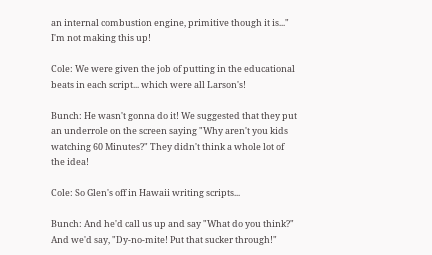an internal combustion engine, primitive though it is..." I'm not making this up!

Cole: We were given the job of putting in the educational beats in each script... which were all Larson's!

Bunch: He wasn't gonna do it! We suggested that they put an underrole on the screen saying "Why aren't you kids watching 60 Minutes?" They didn't think a whole lot of the idea!

Cole: So Glen's off in Hawaii writing scripts...

Bunch: And he'd call us up and say "What do you think?" And we'd say, "Dy-no-mite! Put that sucker through!"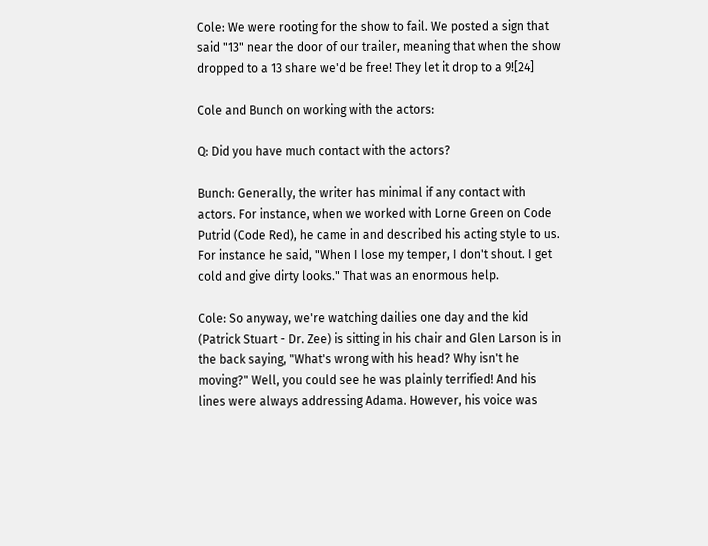Cole: We were rooting for the show to fail. We posted a sign that said "13" near the door of our trailer, meaning that when the show dropped to a 13 share we'd be free! They let it drop to a 9![24]

Cole and Bunch on working with the actors:

Q: Did you have much contact with the actors?

Bunch: Generally, the writer has minimal if any contact with actors. For instance, when we worked with Lorne Green on Code Putrid (Code Red), he came in and described his acting style to us. For instance he said, "When I lose my temper, I don't shout. I get cold and give dirty looks." That was an enormous help.

Cole: So anyway, we're watching dailies one day and the kid (Patrick Stuart - Dr. Zee) is sitting in his chair and Glen Larson is in the back saying, "What's wrong with his head? Why isn't he moving?" Well, you could see he was plainly terrified! And his lines were always addressing Adama. However, his voice was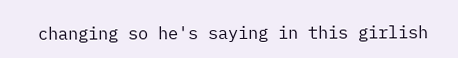changing so he's saying in this girlish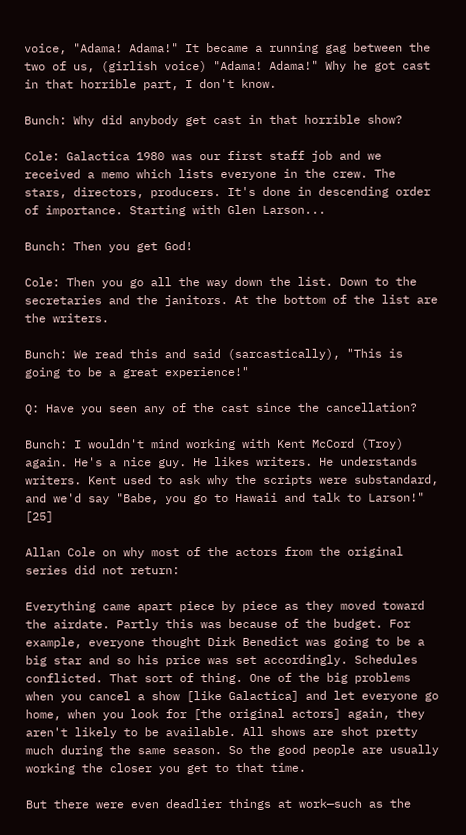voice, "Adama! Adama!" It became a running gag between the two of us, (girlish voice) "Adama! Adama!" Why he got cast in that horrible part, I don't know.

Bunch: Why did anybody get cast in that horrible show?

Cole: Galactica 1980 was our first staff job and we received a memo which lists everyone in the crew. The stars, directors, producers. It's done in descending order of importance. Starting with Glen Larson...

Bunch: Then you get God!

Cole: Then you go all the way down the list. Down to the secretaries and the janitors. At the bottom of the list are the writers.

Bunch: We read this and said (sarcastically), "This is going to be a great experience!"

Q: Have you seen any of the cast since the cancellation?

Bunch: I wouldn't mind working with Kent McCord (Troy) again. He's a nice guy. He likes writers. He understands writers. Kent used to ask why the scripts were substandard, and we'd say "Babe, you go to Hawaii and talk to Larson!" [25]

Allan Cole on why most of the actors from the original series did not return:

Everything came apart piece by piece as they moved toward the airdate. Partly this was because of the budget. For example, everyone thought Dirk Benedict was going to be a big star and so his price was set accordingly. Schedules conflicted. That sort of thing. One of the big problems when you cancel a show [like Galactica] and let everyone go home, when you look for [the original actors] again, they aren't likely to be available. All shows are shot pretty much during the same season. So the good people are usually working the closer you get to that time.

But there were even deadlier things at work—such as the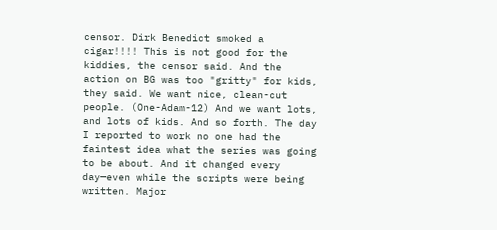censor. Dirk Benedict smoked a cigar!!!! This is not good for the kiddies, the censor said. And the action on BG was too "gritty" for kids, they said. We want nice, clean-cut people. (One-Adam-12) And we want lots, and lots of kids. And so forth. The day I reported to work no one had the faintest idea what the series was going to be about. And it changed every day—even while the scripts were being written. Major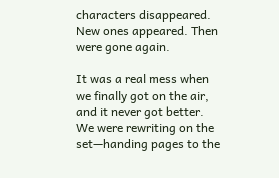characters disappeared. New ones appeared. Then were gone again.

It was a real mess when we finally got on the air, and it never got better. We were rewriting on the set—handing pages to the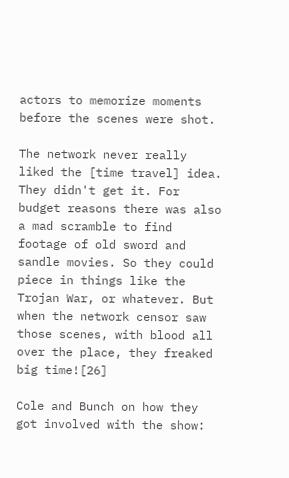actors to memorize moments before the scenes were shot.

The network never really liked the [time travel] idea. They didn't get it. For budget reasons there was also a mad scramble to find footage of old sword and sandle movies. So they could piece in things like the Trojan War, or whatever. But when the network censor saw those scenes, with blood all over the place, they freaked big time![26]

Cole and Bunch on how they got involved with the show: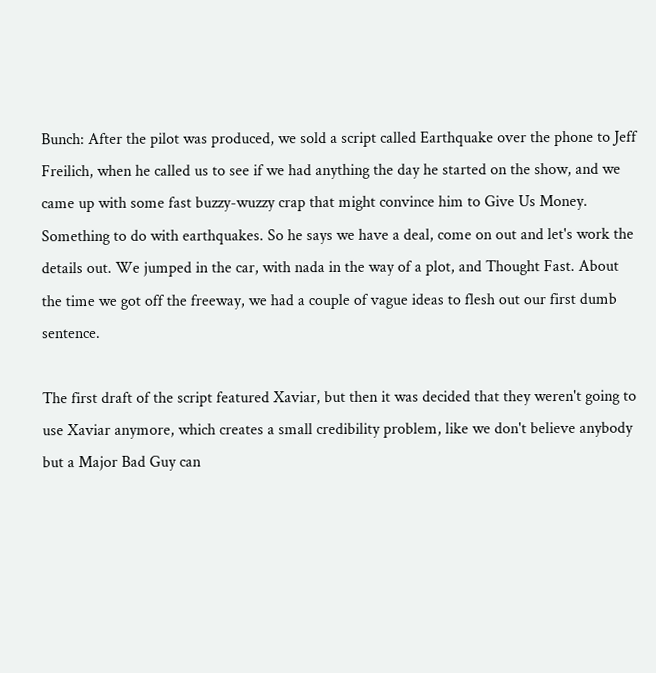Bunch: After the pilot was produced, we sold a script called Earthquake over the phone to Jeff Freilich, when he called us to see if we had anything the day he started on the show, and we came up with some fast buzzy-wuzzy crap that might convince him to Give Us Money. Something to do with earthquakes. So he says we have a deal, come on out and let's work the details out. We jumped in the car, with nada in the way of a plot, and Thought Fast. About the time we got off the freeway, we had a couple of vague ideas to flesh out our first dumb sentence.

The first draft of the script featured Xaviar, but then it was decided that they weren't going to use Xaviar anymore, which creates a small credibility problem, like we don't believe anybody but a Major Bad Guy can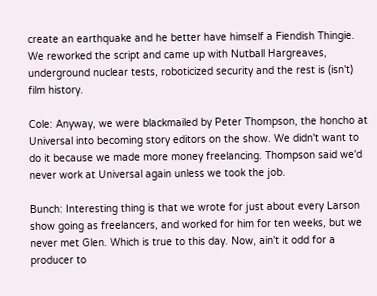create an earthquake and he better have himself a Fiendish Thingie. We reworked the script and came up with Nutball Hargreaves, underground nuclear tests, roboticized security and the rest is (isn't) film history.

Cole: Anyway, we were blackmailed by Peter Thompson, the honcho at Universal into becoming story editors on the show. We didn't want to do it because we made more money freelancing. Thompson said we'd never work at Universal again unless we took the job.

Bunch: Interesting thing is that we wrote for just about every Larson show going as freelancers, and worked for him for ten weeks, but we never met Glen. Which is true to this day. Now, ain't it odd for a producer to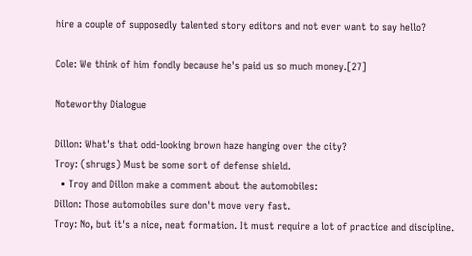hire a couple of supposedly talented story editors and not ever want to say hello?

Cole: We think of him fondly because he's paid us so much money.[27]

Noteworthy Dialogue

Dillon: What's that odd-looking brown haze hanging over the city?
Troy: (shrugs) Must be some sort of defense shield.
  • Troy and Dillon make a comment about the automobiles:
Dillon: Those automobiles sure don't move very fast.
Troy: No, but it's a nice, neat formation. It must require a lot of practice and discipline.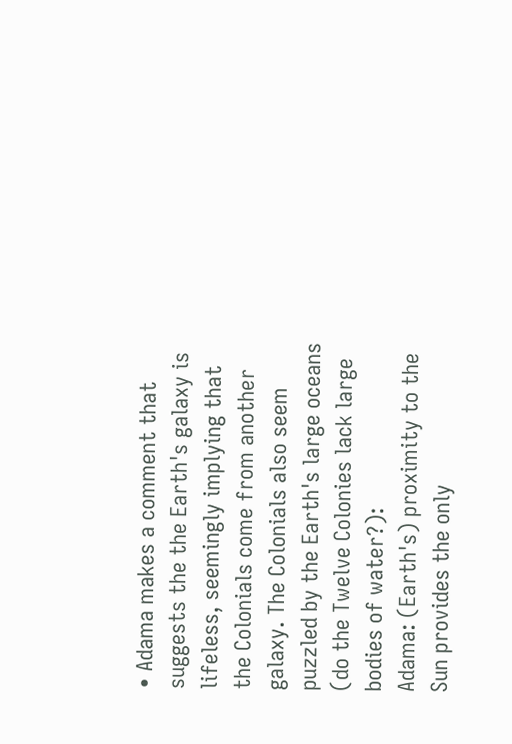• Adama makes a comment that suggests the the Earth's galaxy is lifeless, seemingly implying that the Colonials come from another galaxy. The Colonials also seem puzzled by the Earth's large oceans (do the Twelve Colonies lack large bodies of water?):
Adama: (Earth's) proximity to the Sun provides the only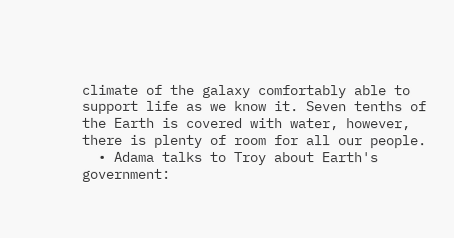climate of the galaxy comfortably able to support life as we know it. Seven tenths of the Earth is covered with water, however, there is plenty of room for all our people.
  • Adama talks to Troy about Earth's government: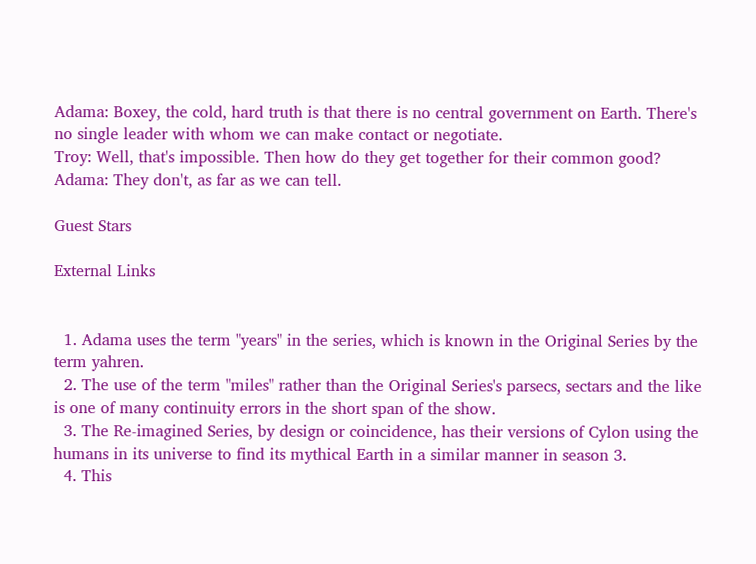Adama: Boxey, the cold, hard truth is that there is no central government on Earth. There's no single leader with whom we can make contact or negotiate.
Troy: Well, that's impossible. Then how do they get together for their common good?
Adama: They don't, as far as we can tell.

Guest Stars

External Links


  1. Adama uses the term "years" in the series, which is known in the Original Series by the term yahren.
  2. The use of the term "miles" rather than the Original Series's parsecs, sectars and the like is one of many continuity errors in the short span of the show.
  3. The Re-imagined Series, by design or coincidence, has their versions of Cylon using the humans in its universe to find its mythical Earth in a similar manner in season 3.
  4. This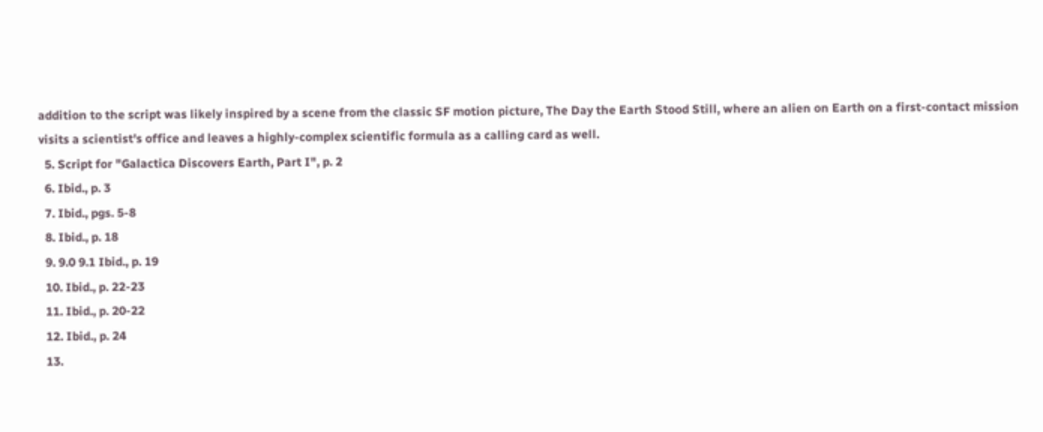addition to the script was likely inspired by a scene from the classic SF motion picture, The Day the Earth Stood Still, where an alien on Earth on a first-contact mission visits a scientist's office and leaves a highly-complex scientific formula as a calling card as well.
  5. Script for "Galactica Discovers Earth, Part I", p. 2
  6. Ibid., p. 3
  7. Ibid., pgs. 5-8
  8. Ibid., p. 18
  9. 9.0 9.1 Ibid., p. 19
  10. Ibid., p. 22-23
  11. Ibid., p. 20-22
  12. Ibid., p. 24
  13.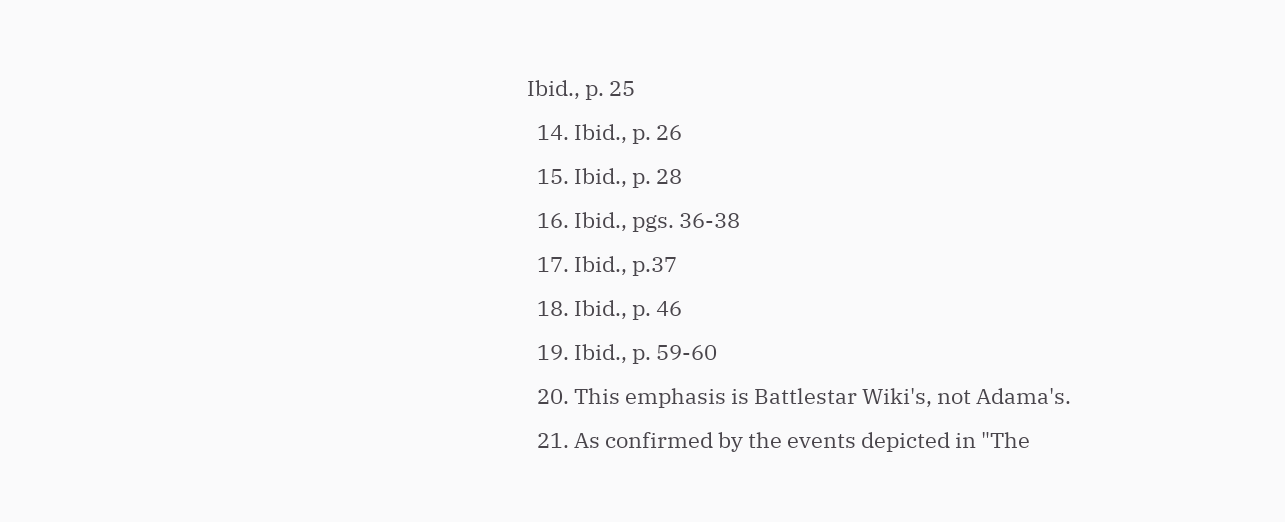Ibid., p. 25
  14. Ibid., p. 26
  15. Ibid., p. 28
  16. Ibid., pgs. 36-38
  17. Ibid., p.37
  18. Ibid., p. 46
  19. Ibid., p. 59-60
  20. This emphasis is Battlestar Wiki's, not Adama's.
  21. As confirmed by the events depicted in "The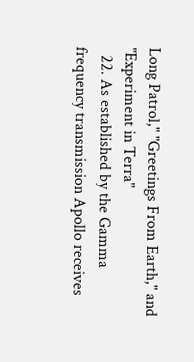Long Patrol," "Greetings From Earth," and "Experiment in Terra"
  22. As established by the Gamma frequency transmission Apollo receives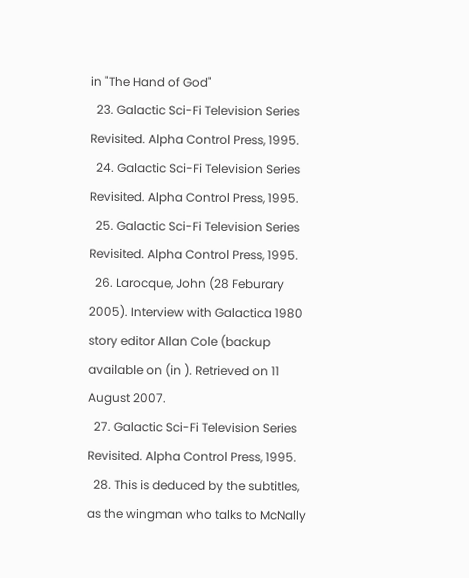in "The Hand of God"
  23. Galactic Sci-Fi Television Series Revisited. Alpha Control Press, 1995.
  24. Galactic Sci-Fi Television Series Revisited. Alpha Control Press, 1995.
  25. Galactic Sci-Fi Television Series Revisited. Alpha Control Press, 1995.
  26. Larocque, John (28 Feburary 2005). Interview with Galactica 1980 story editor Allan Cole (backup available on (in ). Retrieved on 11 August 2007.
  27. Galactic Sci-Fi Television Series Revisited. Alpha Control Press, 1995.
  28. This is deduced by the subtitles, as the wingman who talks to McNally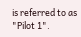is referred to as "Pilot 1".